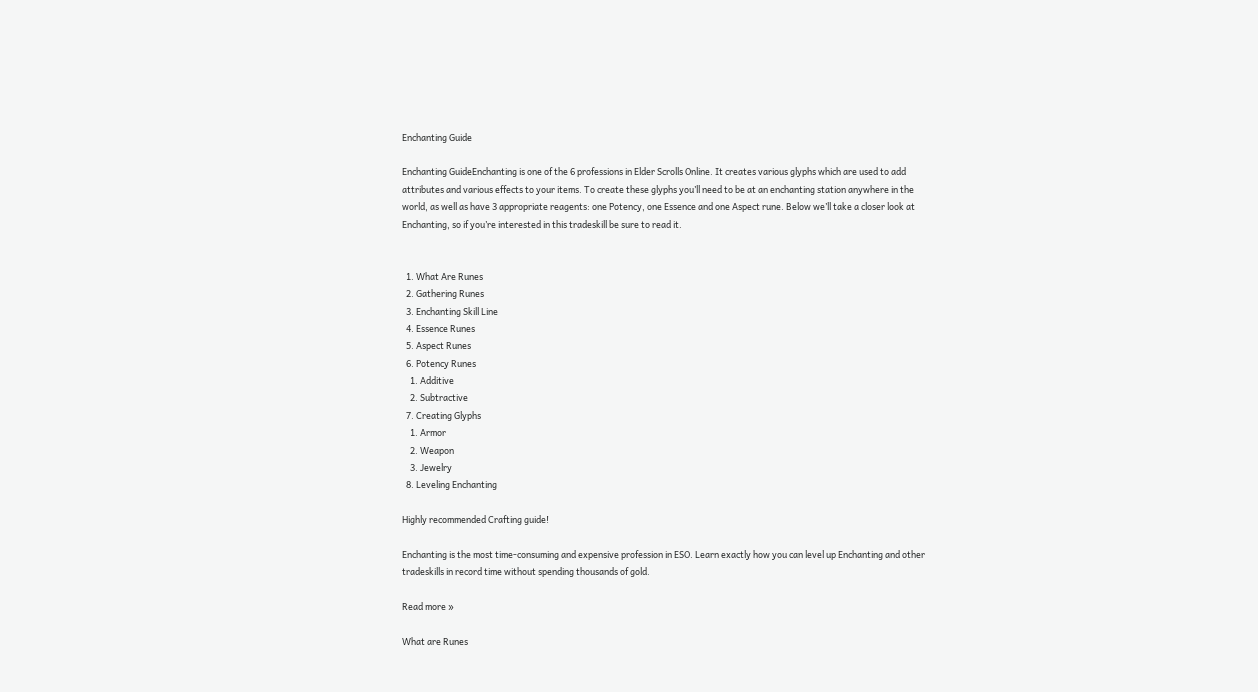Enchanting Guide

Enchanting GuideEnchanting is one of the 6 professions in Elder Scrolls Online. It creates various glyphs which are used to add attributes and various effects to your items. To create these glyphs you’ll need to be at an enchanting station anywhere in the world, as well as have 3 appropriate reagents: one Potency, one Essence and one Aspect rune. Below we’ll take a closer look at Enchanting, so if you’re interested in this tradeskill be sure to read it.


  1. What Are Runes
  2. Gathering Runes
  3. Enchanting Skill Line
  4. Essence Runes
  5. Aspect Runes
  6. Potency Runes
    1. Additive
    2. Subtractive
  7. Creating Glyphs
    1. Armor
    2. Weapon
    3. Jewelry
  8. Leveling Enchanting

Highly recommended Crafting guide!

Enchanting is the most time-consuming and expensive profession in ESO. Learn exactly how you can level up Enchanting and other tradeskills in record time without spending thousands of gold.

Read more »

What are Runes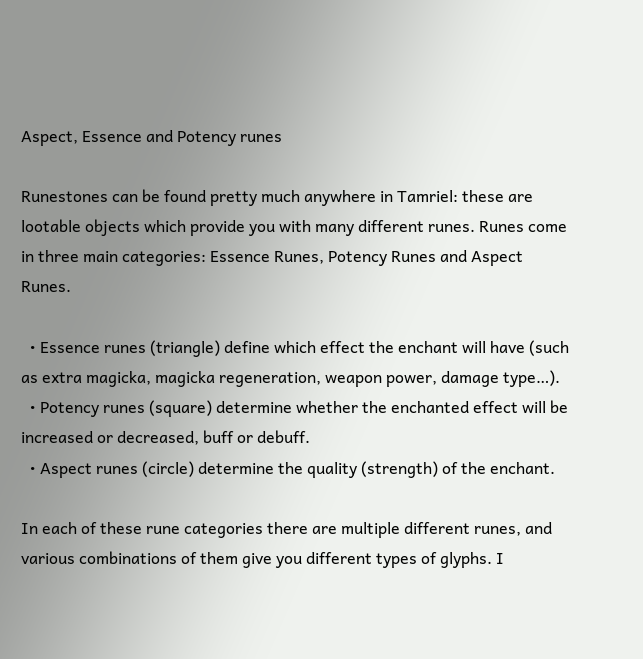Aspect, Essence and Potency runes

Runestones can be found pretty much anywhere in Tamriel: these are lootable objects which provide you with many different runes. Runes come in three main categories: Essence Runes, Potency Runes and Aspect Runes.

  • Essence runes (triangle) define which effect the enchant will have (such as extra magicka, magicka regeneration, weapon power, damage type…).
  • Potency runes (square) determine whether the enchanted effect will be increased or decreased, buff or debuff.
  • Aspect runes (circle) determine the quality (strength) of the enchant.

In each of these rune categories there are multiple different runes, and various combinations of them give you different types of glyphs. I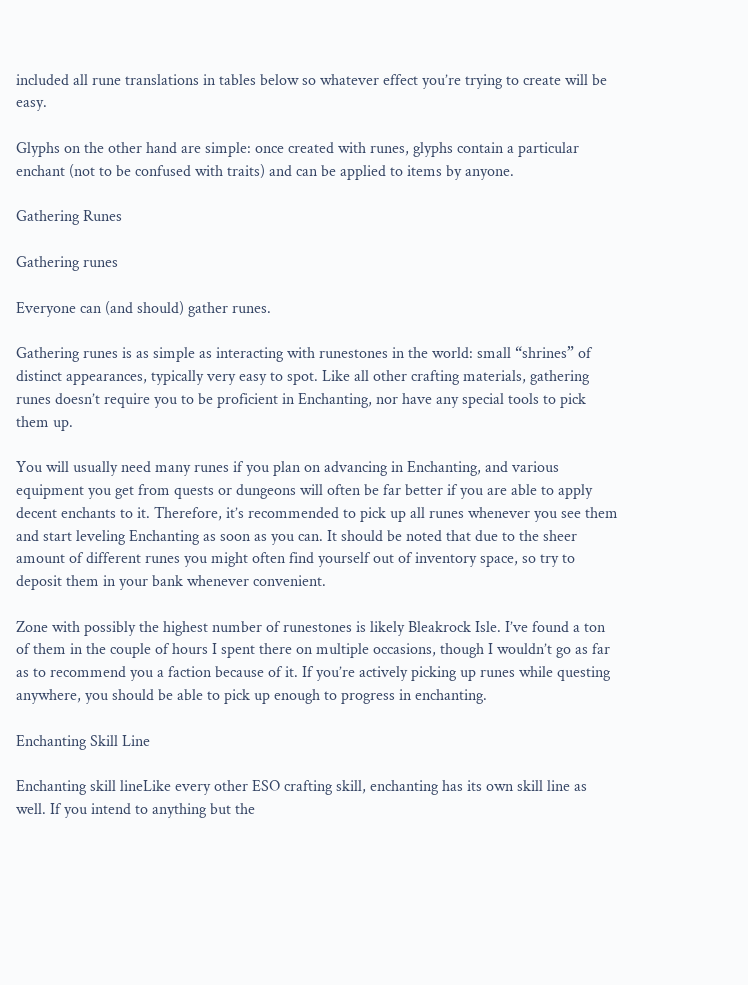included all rune translations in tables below so whatever effect you’re trying to create will be easy.

Glyphs on the other hand are simple: once created with runes, glyphs contain a particular enchant (not to be confused with traits) and can be applied to items by anyone.

Gathering Runes

Gathering runes

Everyone can (and should) gather runes.

Gathering runes is as simple as interacting with runestones in the world: small “shrines” of distinct appearances, typically very easy to spot. Like all other crafting materials, gathering runes doesn’t require you to be proficient in Enchanting, nor have any special tools to pick them up.

You will usually need many runes if you plan on advancing in Enchanting, and various equipment you get from quests or dungeons will often be far better if you are able to apply decent enchants to it. Therefore, it’s recommended to pick up all runes whenever you see them and start leveling Enchanting as soon as you can. It should be noted that due to the sheer amount of different runes you might often find yourself out of inventory space, so try to deposit them in your bank whenever convenient.

Zone with possibly the highest number of runestones is likely Bleakrock Isle. I’ve found a ton of them in the couple of hours I spent there on multiple occasions, though I wouldn’t go as far as to recommend you a faction because of it. If you’re actively picking up runes while questing anywhere, you should be able to pick up enough to progress in enchanting.

Enchanting Skill Line

Enchanting skill lineLike every other ESO crafting skill, enchanting has its own skill line as well. If you intend to anything but the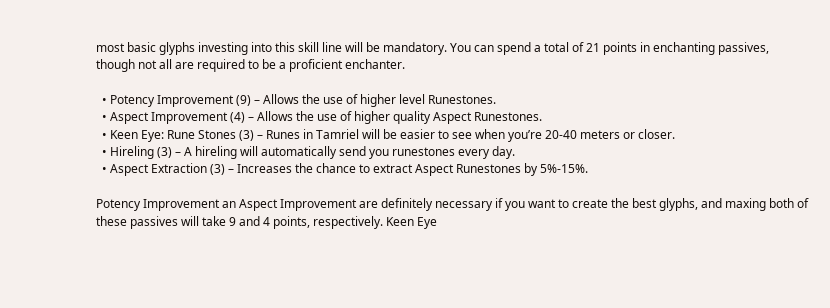most basic glyphs investing into this skill line will be mandatory. You can spend a total of 21 points in enchanting passives, though not all are required to be a proficient enchanter.

  • Potency Improvement (9) – Allows the use of higher level Runestones.
  • Aspect Improvement (4) – Allows the use of higher quality Aspect Runestones.
  • Keen Eye: Rune Stones (3) – Runes in Tamriel will be easier to see when you’re 20-40 meters or closer.
  • Hireling (3) – A hireling will automatically send you runestones every day.
  • Aspect Extraction (3) – Increases the chance to extract Aspect Runestones by 5%-15%.

Potency Improvement an Aspect Improvement are definitely necessary if you want to create the best glyphs, and maxing both of these passives will take 9 and 4 points, respectively. Keen Eye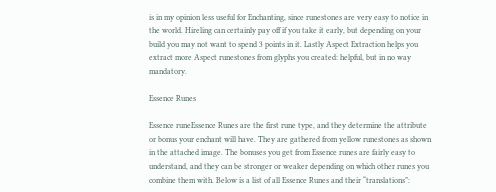is in my opinion less useful for Enchanting, since runestones are very easy to notice in the world. Hireling can certainly pay off if you take it early, but depending on your build you may not want to spend 3 points in it. Lastly Aspect Extraction helps you extract more Aspect runestones from glyphs you created: helpful, but in no way mandatory.

Essence Runes

Essence runeEssence Runes are the first rune type, and they determine the attribute or bonus your enchant will have. They are gathered from yellow runestones as shown in the attached image. The bonuses you get from Essence runes are fairly easy to understand, and they can be stronger or weaker depending on which other runes you combine them with. Below is a list of all Essence Runes and their “translations”: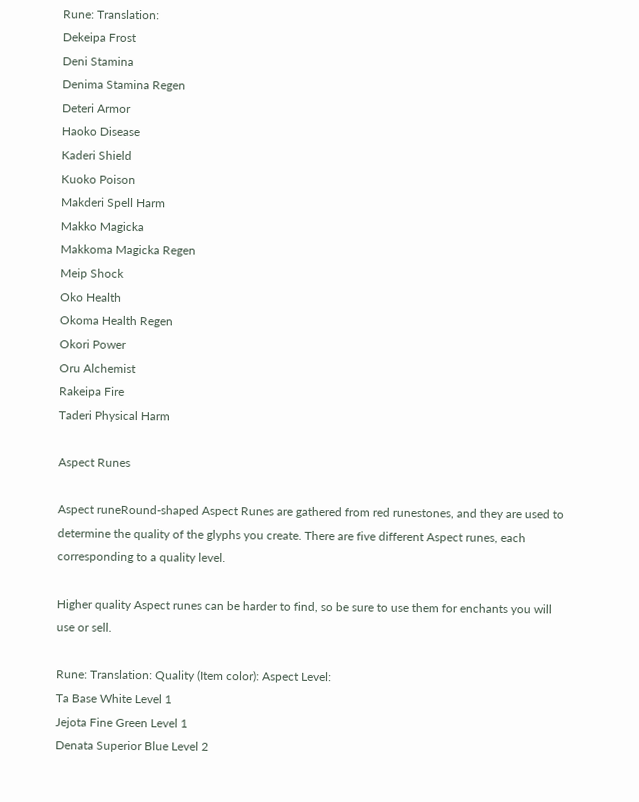Rune: Translation:
Dekeipa Frost
Deni Stamina
Denima Stamina Regen
Deteri Armor
Haoko Disease
Kaderi Shield
Kuoko Poison
Makderi Spell Harm
Makko Magicka
Makkoma Magicka Regen
Meip Shock
Oko Health
Okoma Health Regen
Okori Power
Oru Alchemist
Rakeipa Fire
Taderi Physical Harm

Aspect Runes

Aspect runeRound-shaped Aspect Runes are gathered from red runestones, and they are used to determine the quality of the glyphs you create. There are five different Aspect runes, each corresponding to a quality level.

Higher quality Aspect runes can be harder to find, so be sure to use them for enchants you will use or sell.

Rune: Translation: Quality (Item color): Aspect Level:
Ta Base White Level 1
Jejota Fine Green Level 1
Denata Superior Blue Level 2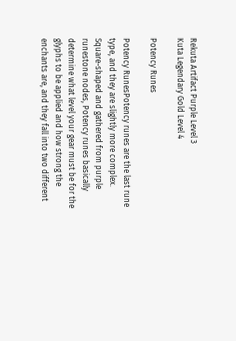Rekuta Artifact Purple Level 3
Kuta Legendary Gold Level 4

Potency Runes

Potency RunesPotency runes are the last rune type, and they are slightly more complex. Square-shaped and gathered from purple runestone nodes, Potency runes basically determine what level your gear must be for the glyphs to be applied and how strong the enchants are, and they fall into two different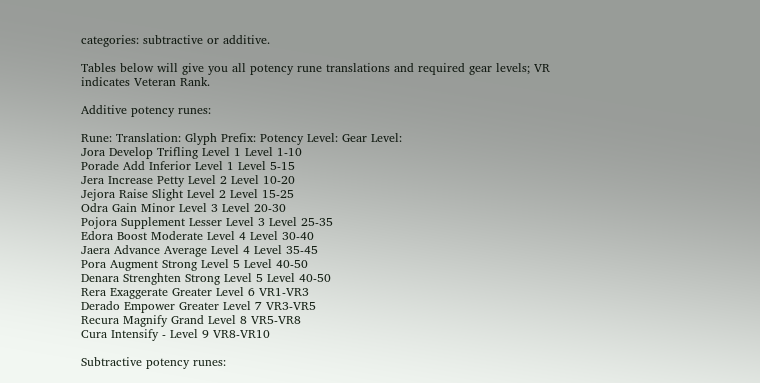categories: subtractive or additive.

Tables below will give you all potency rune translations and required gear levels; VR indicates Veteran Rank.

Additive potency runes:

Rune: Translation: Glyph Prefix: Potency Level: Gear Level:
Jora Develop Trifling Level 1 Level 1-10
Porade Add Inferior Level 1 Level 5-15
Jera Increase Petty Level 2 Level 10-20
Jejora Raise Slight Level 2 Level 15-25
Odra Gain Minor Level 3 Level 20-30
Pojora Supplement Lesser Level 3 Level 25-35
Edora Boost Moderate Level 4 Level 30-40
Jaera Advance Average Level 4 Level 35-45
Pora Augment Strong Level 5 Level 40-50
Denara Strenghten Strong Level 5 Level 40-50
Rera Exaggerate Greater Level 6 VR1-VR3
Derado Empower Greater Level 7 VR3-VR5
Recura Magnify Grand Level 8 VR5-VR8
Cura Intensify - Level 9 VR8-VR10

Subtractive potency runes: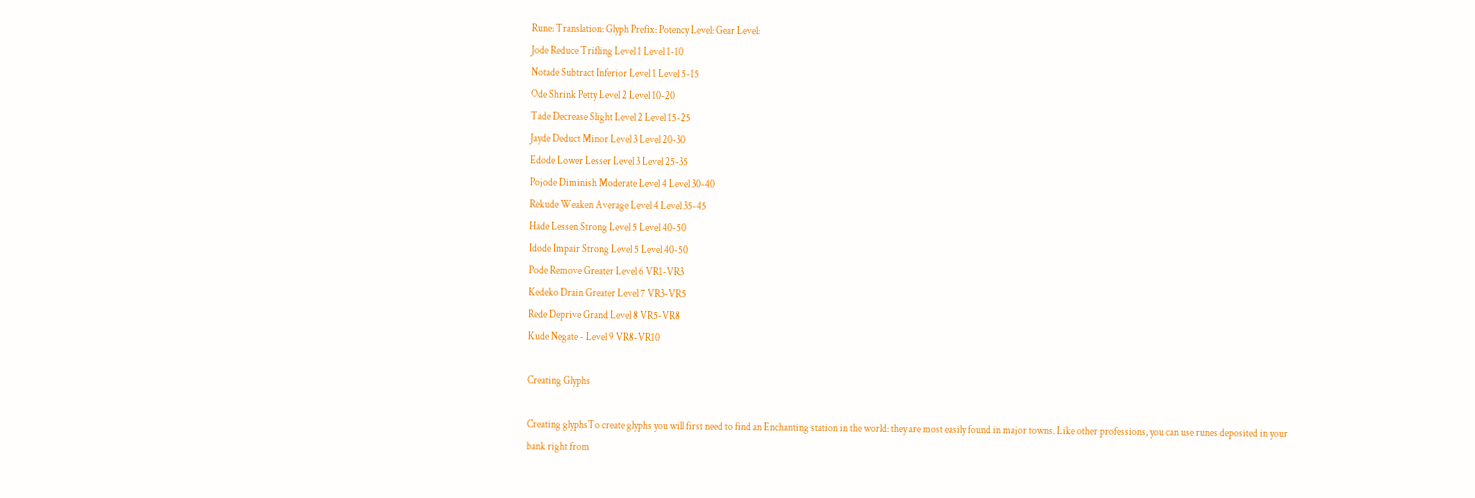Rune: Translation: Glyph Prefix: Potency Level: Gear Level:
Jode Reduce Trifling Level 1 Level 1-10
Notade Subtract Inferior Level 1 Level 5-15
Ode Shrink Petty Level 2 Level 10-20
Tade Decrease Slight Level 2 Level 15-25
Jayde Deduct Minor Level 3 Level 20-30
Edode Lower Lesser Level 3 Level 25-35
Pojode Diminish Moderate Level 4 Level 30-40
Rekude Weaken Average Level 4 Level 35-45
Hade Lessen Strong Level 5 Level 40-50
Idode Impair Strong Level 5 Level 40-50
Pode Remove Greater Level 6 VR1-VR3
Kedeko Drain Greater Level 7 VR3-VR5
Rede Deprive Grand Level 8 VR5-VR8
Kude Negate - Level 9 VR8-VR10

Creating Glyphs

Creating glyphsTo create glyphs you will first need to find an Enchanting station in the world: they are most easily found in major towns. Like other professions, you can use runes deposited in your bank right from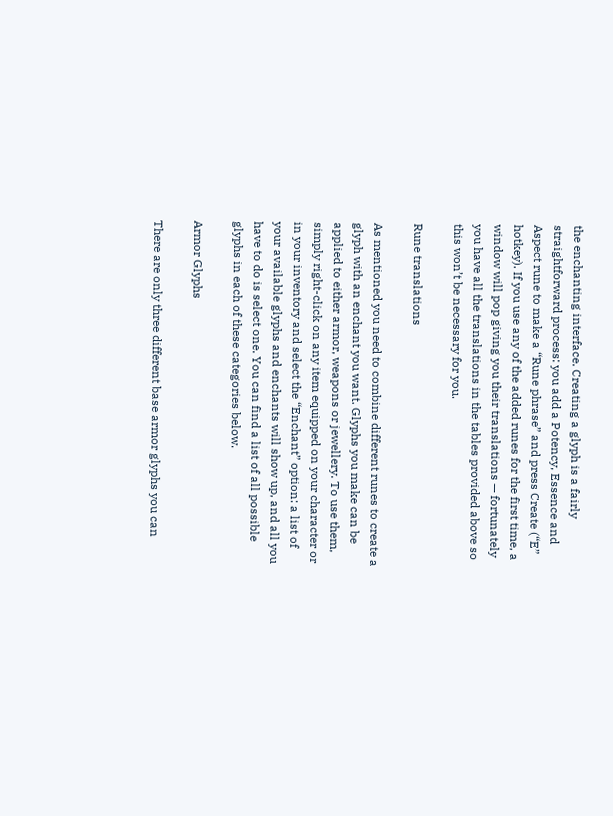the enchanting interface. Creating a glyph is a fairly straightforward process: you add a Potency, Essence and Aspect rune to make a “Rune phrase” and press Create (“E” hotkey). If you use any of the added runes for the first time, a window will pop giving you their translations — fortunately you have all the translations in the tables provided above so this won’t be necessary for you.

Rune translations

As mentioned you need to combine different runes to create a glyph with an enchant you want. Glyphs you make can be applied to either armor, weapons or jewellery. To use them, simply right-click on any item equipped on your character or in your inventory and select the “Enchant” option: a list of your available glyphs and enchants will show up, and all you have to do is select one. You can find a list of all possible glyphs in each of these categories below.

Armor Glyphs

There are only three different base armor glyphs you can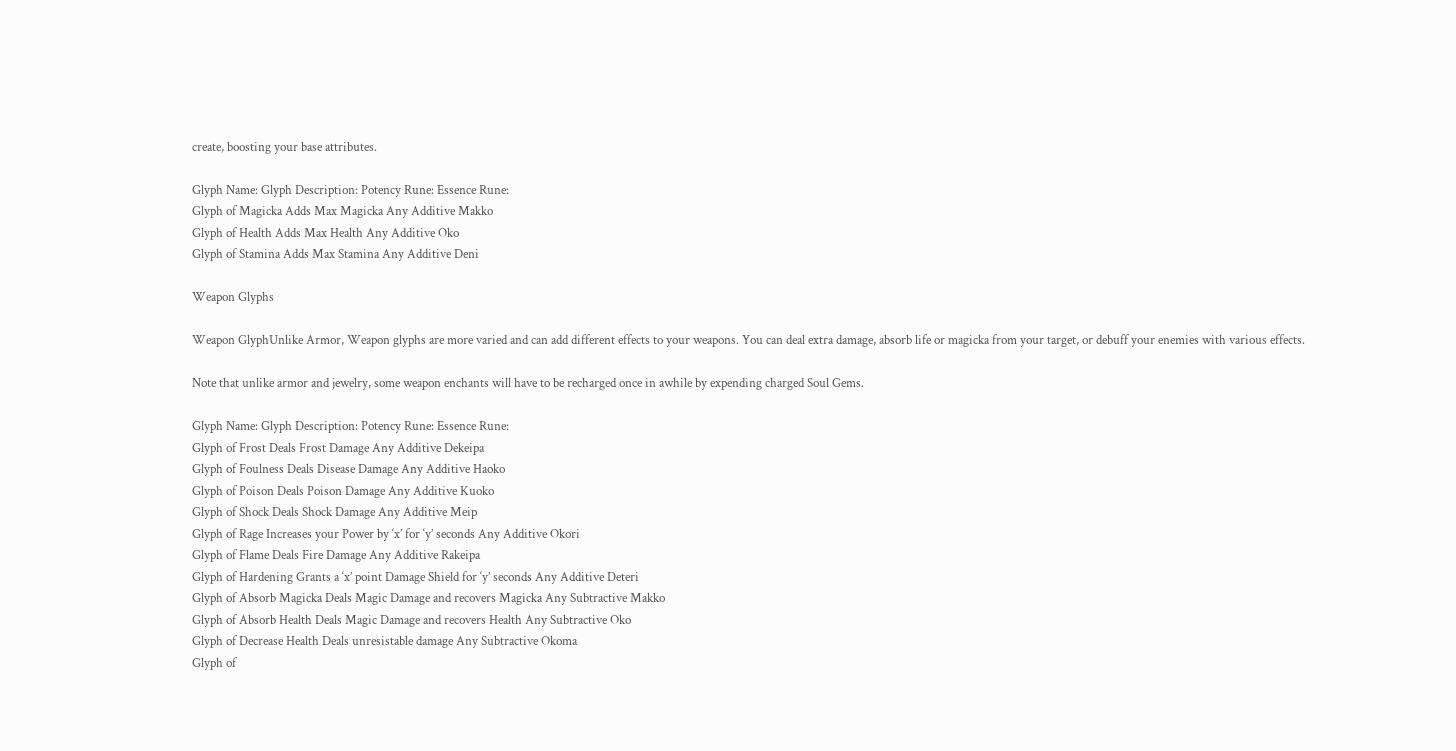create, boosting your base attributes.

Glyph Name: Glyph Description: Potency Rune: Essence Rune:
Glyph of Magicka Adds Max Magicka Any Additive Makko
Glyph of Health Adds Max Health Any Additive Oko
Glyph of Stamina Adds Max Stamina Any Additive Deni

Weapon Glyphs

Weapon GlyphUnlike Armor, Weapon glyphs are more varied and can add different effects to your weapons. You can deal extra damage, absorb life or magicka from your target, or debuff your enemies with various effects.

Note that unlike armor and jewelry, some weapon enchants will have to be recharged once in awhile by expending charged Soul Gems.

Glyph Name: Glyph Description: Potency Rune: Essence Rune:
Glyph of Frost Deals Frost Damage Any Additive Dekeipa
Glyph of Foulness Deals Disease Damage Any Additive Haoko
Glyph of Poison Deals Poison Damage Any Additive Kuoko
Glyph of Shock Deals Shock Damage Any Additive Meip
Glyph of Rage Increases your Power by ‘x’ for ‘y’ seconds Any Additive Okori
Glyph of Flame Deals Fire Damage Any Additive Rakeipa
Glyph of Hardening Grants a ‘x’ point Damage Shield for ‘y’ seconds Any Additive Deteri
Glyph of Absorb Magicka Deals Magic Damage and recovers Magicka Any Subtractive Makko
Glyph of Absorb Health Deals Magic Damage and recovers Health Any Subtractive Oko
Glyph of Decrease Health Deals unresistable damage Any Subtractive Okoma
Glyph of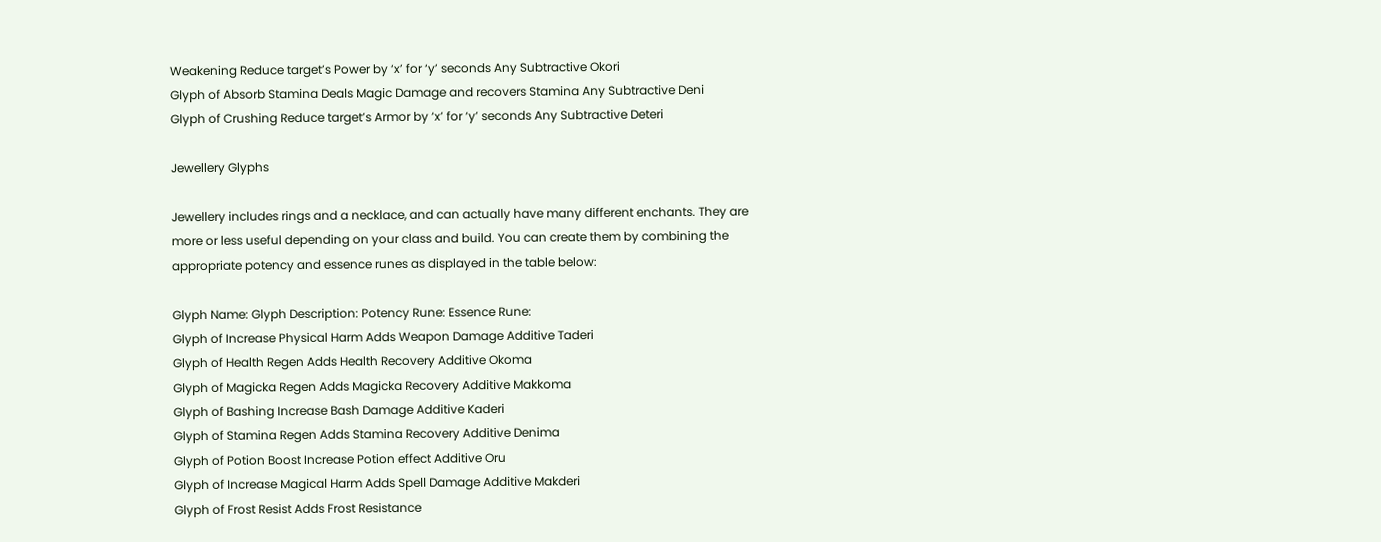Weakening Reduce target’s Power by ‘x’ for ‘y’ seconds Any Subtractive Okori
Glyph of Absorb Stamina Deals Magic Damage and recovers Stamina Any Subtractive Deni
Glyph of Crushing Reduce target’s Armor by ‘x’ for ‘y’ seconds Any Subtractive Deteri

Jewellery Glyphs

Jewellery includes rings and a necklace, and can actually have many different enchants. They are more or less useful depending on your class and build. You can create them by combining the appropriate potency and essence runes as displayed in the table below:

Glyph Name: Glyph Description: Potency Rune: Essence Rune:
Glyph of Increase Physical Harm Adds Weapon Damage Additive Taderi
Glyph of Health Regen Adds Health Recovery Additive Okoma
Glyph of Magicka Regen Adds Magicka Recovery Additive Makkoma
Glyph of Bashing Increase Bash Damage Additive Kaderi
Glyph of Stamina Regen Adds Stamina Recovery Additive Denima
Glyph of Potion Boost Increase Potion effect Additive Oru
Glyph of Increase Magical Harm Adds Spell Damage Additive Makderi
Glyph of Frost Resist Adds Frost Resistance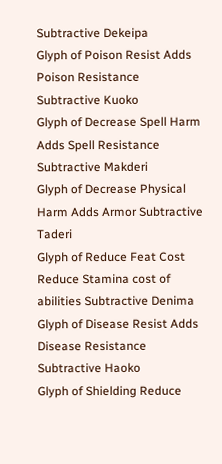Subtractive Dekeipa
Glyph of Poison Resist Adds Poison Resistance Subtractive Kuoko
Glyph of Decrease Spell Harm Adds Spell Resistance Subtractive Makderi
Glyph of Decrease Physical Harm Adds Armor Subtractive Taderi
Glyph of Reduce Feat Cost Reduce Stamina cost of abilities Subtractive Denima
Glyph of Disease Resist Adds Disease Resistance Subtractive Haoko
Glyph of Shielding Reduce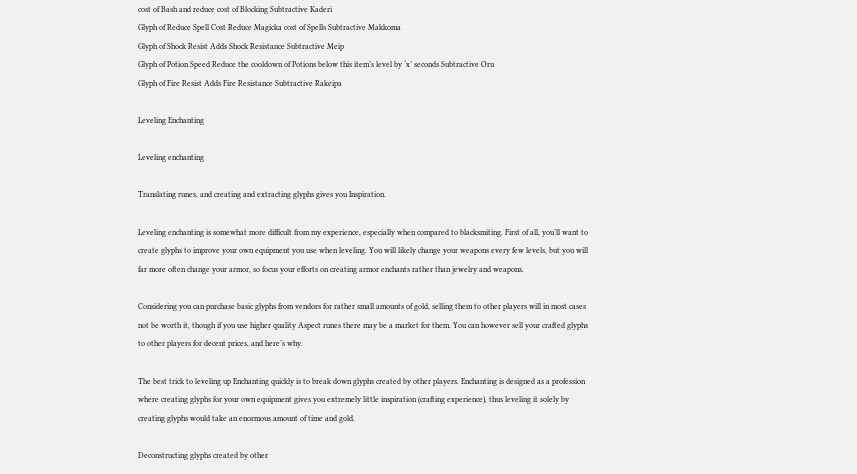cost of Bash and reduce cost of Blocking Subtractive Kaderi
Glyph of Reduce Spell Cost Reduce Magicka cost of Spells Subtractive Makkoma
Glyph of Shock Resist Adds Shock Resistance Subtractive Meip
Glyph of Potion Speed Reduce the cooldown of Potions below this item’s level by ‘x’ seconds Subtractive Oru
Glyph of Fire Resist Adds Fire Resistance Subtractive Rakeipa

Leveling Enchanting

Leveling enchanting

Translating runes, and creating and extracting glyphs gives you Inspiration.

Leveling enchanting is somewhat more difficult from my experience, especially when compared to blacksmiting. First of all, you’ll want to create glyphs to improve your own equipment you use when leveling. You will likely change your weapons every few levels, but you will far more often change your armor, so focus your efforts on creating armor enchants rather than jewelry and weapons.

Considering you can purchase basic glyphs from vendors for rather small amounts of gold, selling them to other players will in most cases not be worth it, though if you use higher quality Aspect runes there may be a market for them. You can however sell your crafted glyphs to other players for decent prices, and here’s why.

The best trick to leveling up Enchanting quickly is to break down glyphs created by other players. Enchanting is designed as a profession where creating glyphs for your own equipment gives you extremely little inspiration (crafting experience), thus leveling it solely by creating glyphs would take an enormous amount of time and gold.

Deconstructing glyphs created by other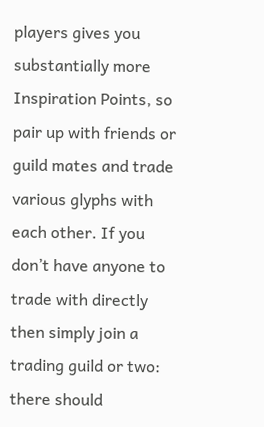players gives you substantially more Inspiration Points, so pair up with friends or guild mates and trade various glyphs with each other. If you don’t have anyone to trade with directly then simply join a trading guild or two: there should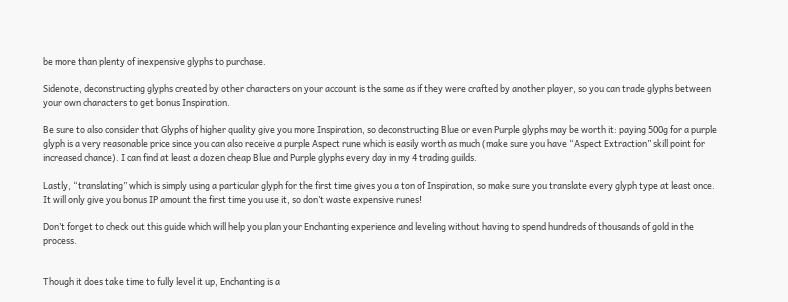be more than plenty of inexpensive glyphs to purchase.

Sidenote, deconstructing glyphs created by other characters on your account is the same as if they were crafted by another player, so you can trade glyphs between your own characters to get bonus Inspiration.

Be sure to also consider that Glyphs of higher quality give you more Inspiration, so deconstructing Blue or even Purple glyphs may be worth it: paying 500g for a purple glyph is a very reasonable price since you can also receive a purple Aspect rune which is easily worth as much (make sure you have “Aspect Extraction” skill point for increased chance). I can find at least a dozen cheap Blue and Purple glyphs every day in my 4 trading guilds.

Lastly, “translating” which is simply using a particular glyph for the first time gives you a ton of Inspiration, so make sure you translate every glyph type at least once. It will only give you bonus IP amount the first time you use it, so don’t waste expensive runes!

Don’t forget to check out this guide which will help you plan your Enchanting experience and leveling without having to spend hundreds of thousands of gold in the process.


Though it does take time to fully level it up, Enchanting is a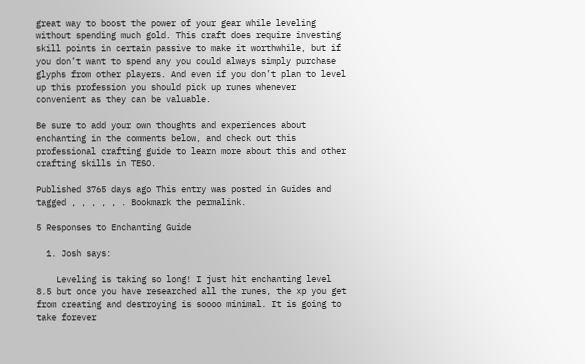great way to boost the power of your gear while leveling without spending much gold. This craft does require investing skill points in certain passive to make it worthwhile, but if you don’t want to spend any you could always simply purchase glyphs from other players. And even if you don’t plan to level up this profession you should pick up runes whenever convenient as they can be valuable.

Be sure to add your own thoughts and experiences about enchanting in the comments below, and check out this professional crafting guide to learn more about this and other crafting skills in TESO.

Published 3765 days ago This entry was posted in Guides and tagged , , , , , . Bookmark the permalink.

5 Responses to Enchanting Guide

  1. Josh says:

    Leveling is taking so long! I just hit enchanting level 8.5 but once you have researched all the runes, the xp you get from creating and destroying is soooo minimal. It is going to take forever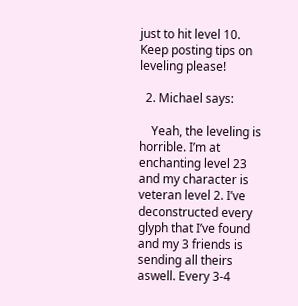just to hit level 10. Keep posting tips on leveling please!

  2. Michael says:

    Yeah, the leveling is horrible. I’m at enchanting level 23 and my character is veteran level 2. I’ve deconstructed every glyph that I’ve found and my 3 friends is sending all theirs aswell. Every 3-4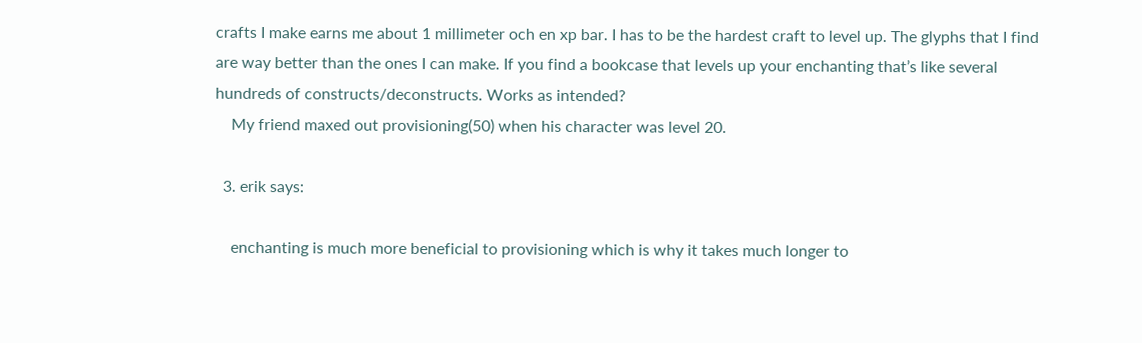crafts I make earns me about 1 millimeter och en xp bar. I has to be the hardest craft to level up. The glyphs that I find are way better than the ones I can make. If you find a bookcase that levels up your enchanting that’s like several hundreds of constructs/deconstructs. Works as intended?
    My friend maxed out provisioning(50) when his character was level 20.

  3. erik says:

    enchanting is much more beneficial to provisioning which is why it takes much longer to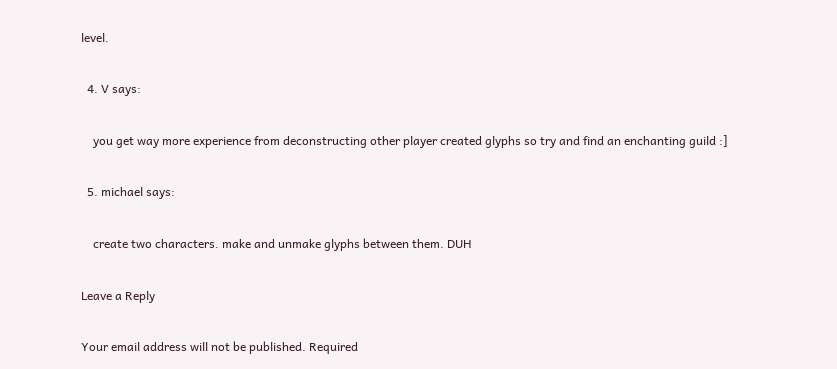level.

  4. V says:

    you get way more experience from deconstructing other player created glyphs so try and find an enchanting guild :]

  5. michael says:

    create two characters. make and unmake glyphs between them. DUH

Leave a Reply

Your email address will not be published. Required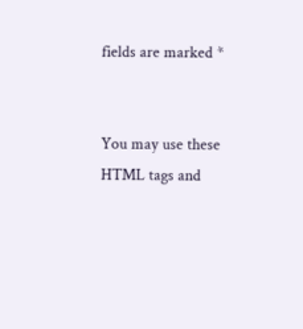fields are marked *


You may use these HTML tags and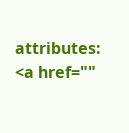attributes: <a href=""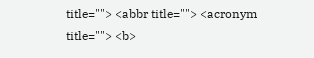title=""> <abbr title=""> <acronym title=""> <b>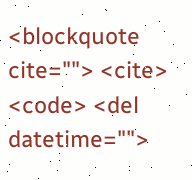<blockquote cite=""> <cite> <code> <del datetime="">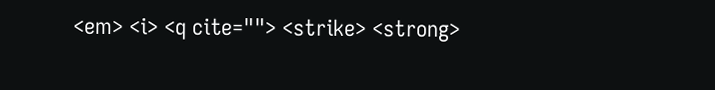<em> <i> <q cite=""> <strike> <strong>